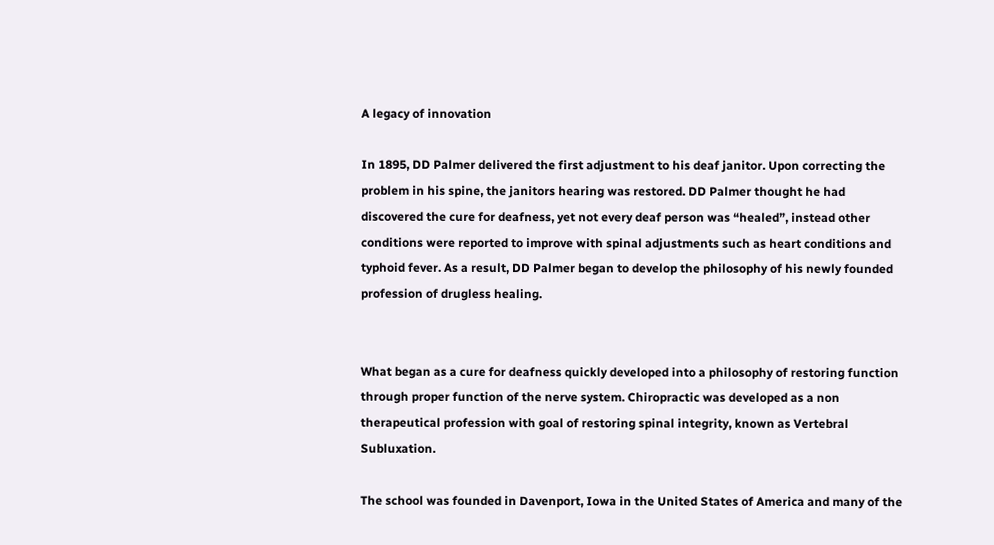A legacy of innovation

In 1895, DD Palmer delivered the first adjustment to his deaf janitor. Upon correcting the problem in his spine, the janitors hearing was restored. DD Palmer thought he had discovered the cure for deafness, yet not every deaf person was “healed”, instead other conditions were reported to improve with spinal adjustments such as heart conditions and typhoid fever. As a result, DD Palmer began to develop the philosophy of his newly founded profession of drugless healing.


What began as a cure for deafness quickly developed into a philosophy of restoring function through proper function of the nerve system. Chiropractic was developed as a non therapeutical profession with goal of restoring spinal integrity, known as Vertebral Subluxation.

The school was founded in Davenport, Iowa in the United States of America and many of the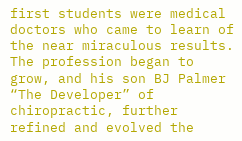first students were medical doctors who came to learn of the near miraculous results. The profession began to grow, and his son BJ Palmer “The Developer” of chiropractic, further refined and evolved the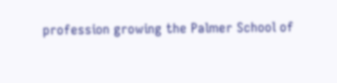profession growing the Palmer School of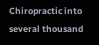Chiropractic into several thousand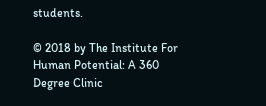students.

© 2018 by The Institute For Human Potential: A 360 Degree Clinic